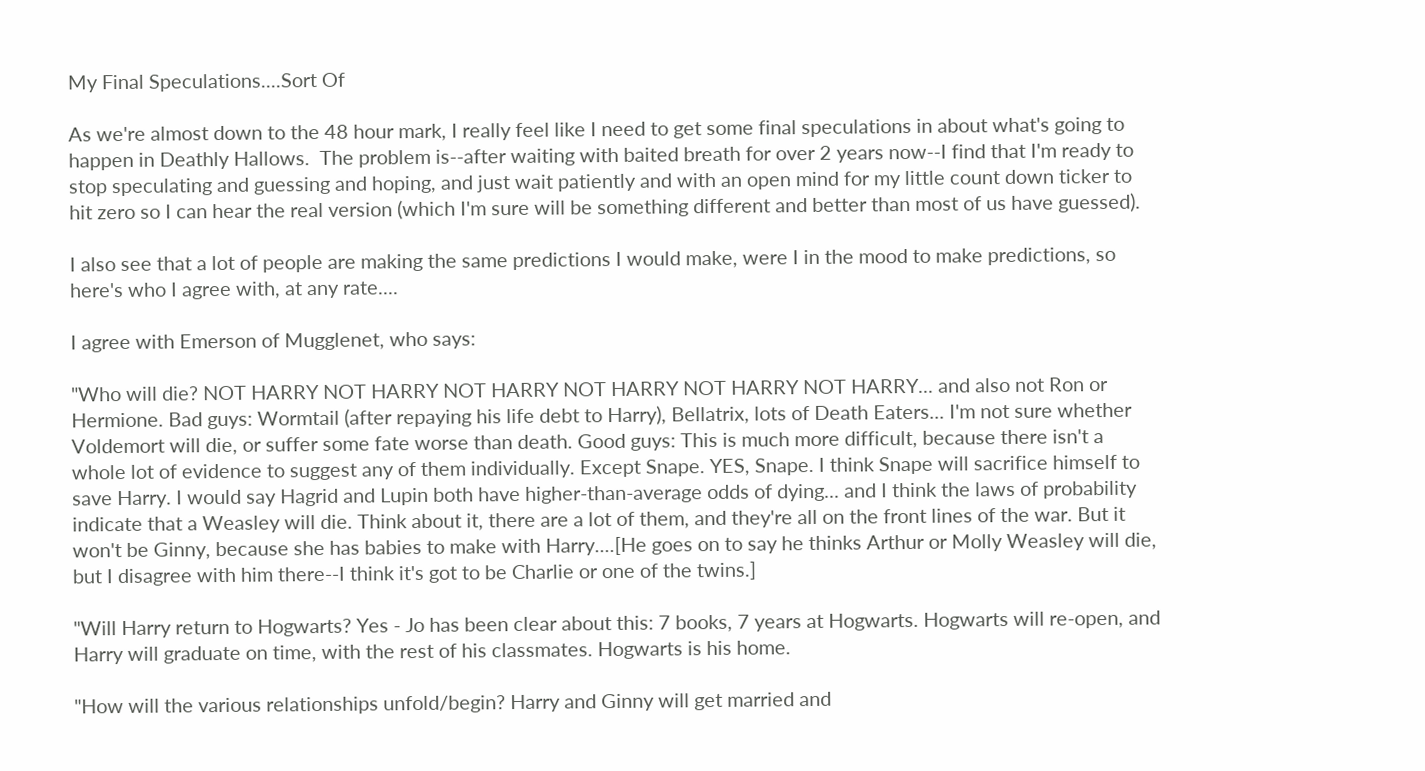My Final Speculations....Sort Of

As we're almost down to the 48 hour mark, I really feel like I need to get some final speculations in about what's going to happen in Deathly Hallows.  The problem is--after waiting with baited breath for over 2 years now--I find that I'm ready to stop speculating and guessing and hoping, and just wait patiently and with an open mind for my little count down ticker to hit zero so I can hear the real version (which I'm sure will be something different and better than most of us have guessed).

I also see that a lot of people are making the same predictions I would make, were I in the mood to make predictions, so here's who I agree with, at any rate....

I agree with Emerson of Mugglenet, who says:

"Who will die? NOT HARRY NOT HARRY NOT HARRY NOT HARRY NOT HARRY NOT HARRY... and also not Ron or Hermione. Bad guys: Wormtail (after repaying his life debt to Harry), Bellatrix, lots of Death Eaters... I'm not sure whether Voldemort will die, or suffer some fate worse than death. Good guys: This is much more difficult, because there isn't a whole lot of evidence to suggest any of them individually. Except Snape. YES, Snape. I think Snape will sacrifice himself to save Harry. I would say Hagrid and Lupin both have higher-than-average odds of dying... and I think the laws of probability indicate that a Weasley will die. Think about it, there are a lot of them, and they're all on the front lines of the war. But it won't be Ginny, because she has babies to make with Harry....[He goes on to say he thinks Arthur or Molly Weasley will die, but I disagree with him there--I think it's got to be Charlie or one of the twins.]

"Will Harry return to Hogwarts? Yes - Jo has been clear about this: 7 books, 7 years at Hogwarts. Hogwarts will re-open, and Harry will graduate on time, with the rest of his classmates. Hogwarts is his home.

"How will the various relationships unfold/begin? Harry and Ginny will get married and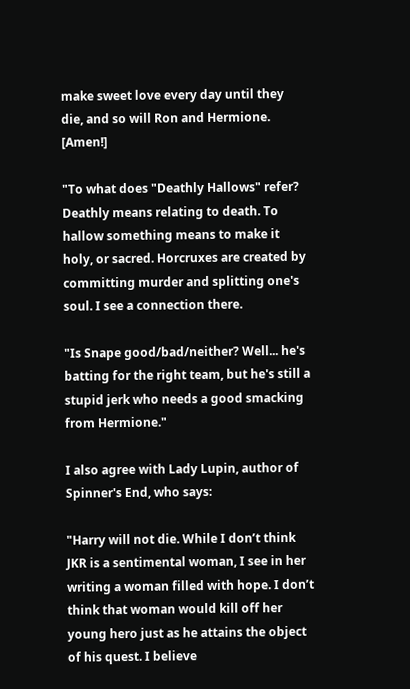make sweet love every day until they die, and so will Ron and Hermione.  [Amen!]

"To what does "Deathly Hallows" refer? Deathly means relating to death. To hallow something means to make it holy, or sacred. Horcruxes are created by committing murder and splitting one's soul. I see a connection there.

"Is Snape good/bad/neither? Well... he's batting for the right team, but he's still a stupid jerk who needs a good smacking from Hermione."

I also agree with Lady Lupin, author of Spinner's End, who says:

"Harry will not die. While I don’t think JKR is a sentimental woman, I see in her writing a woman filled with hope. I don’t think that woman would kill off her young hero just as he attains the object of his quest. I believe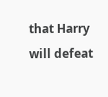that Harry will defeat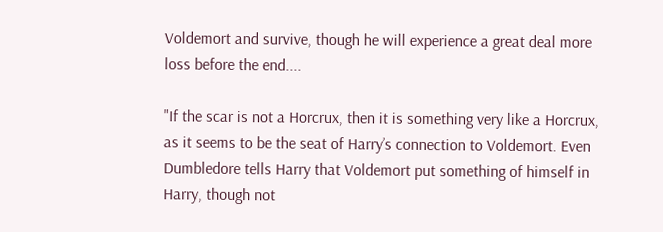Voldemort and survive, though he will experience a great deal more loss before the end....

"If the scar is not a Horcrux, then it is something very like a Horcrux, as it seems to be the seat of Harry’s connection to Voldemort. Even Dumbledore tells Harry that Voldemort put something of himself in Harry, though not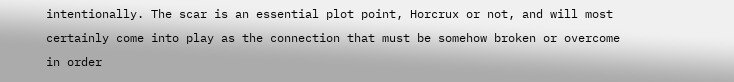intentionally. The scar is an essential plot point, Horcrux or not, and will most certainly come into play as the connection that must be somehow broken or overcome in order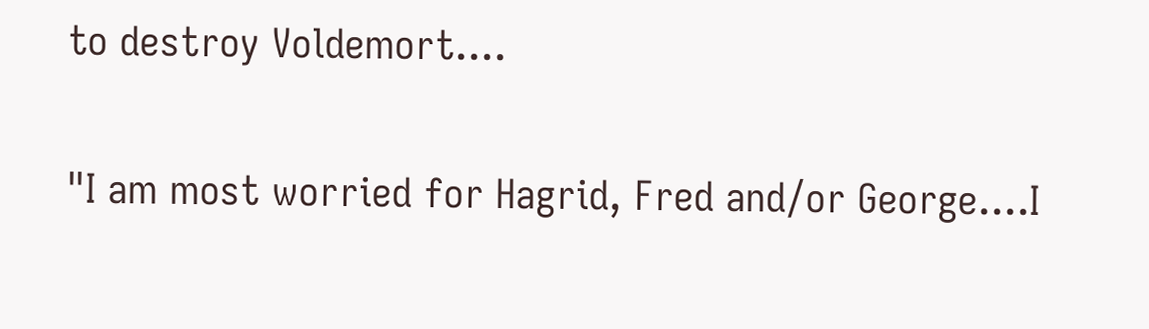to destroy Voldemort....

"I am most worried for Hagrid, Fred and/or George....I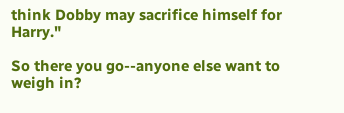think Dobby may sacrifice himself for Harry."

So there you go--anyone else want to weigh in?